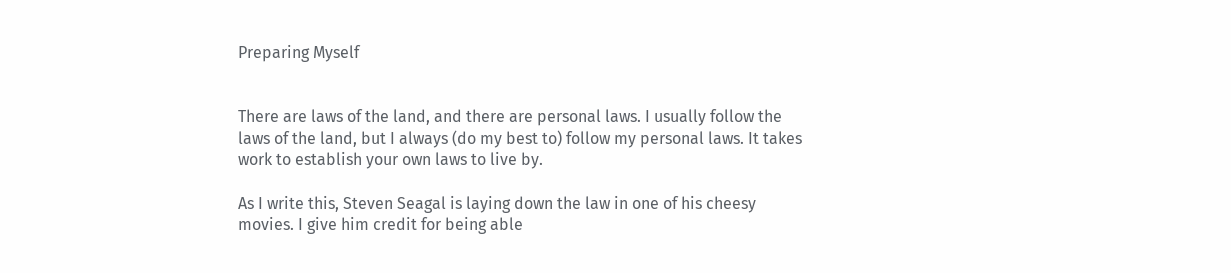Preparing Myself


There are laws of the land, and there are personal laws. I usually follow the laws of the land, but I always (do my best to) follow my personal laws. It takes work to establish your own laws to live by.

As I write this, Steven Seagal is laying down the law in one of his cheesy movies. I give him credit for being able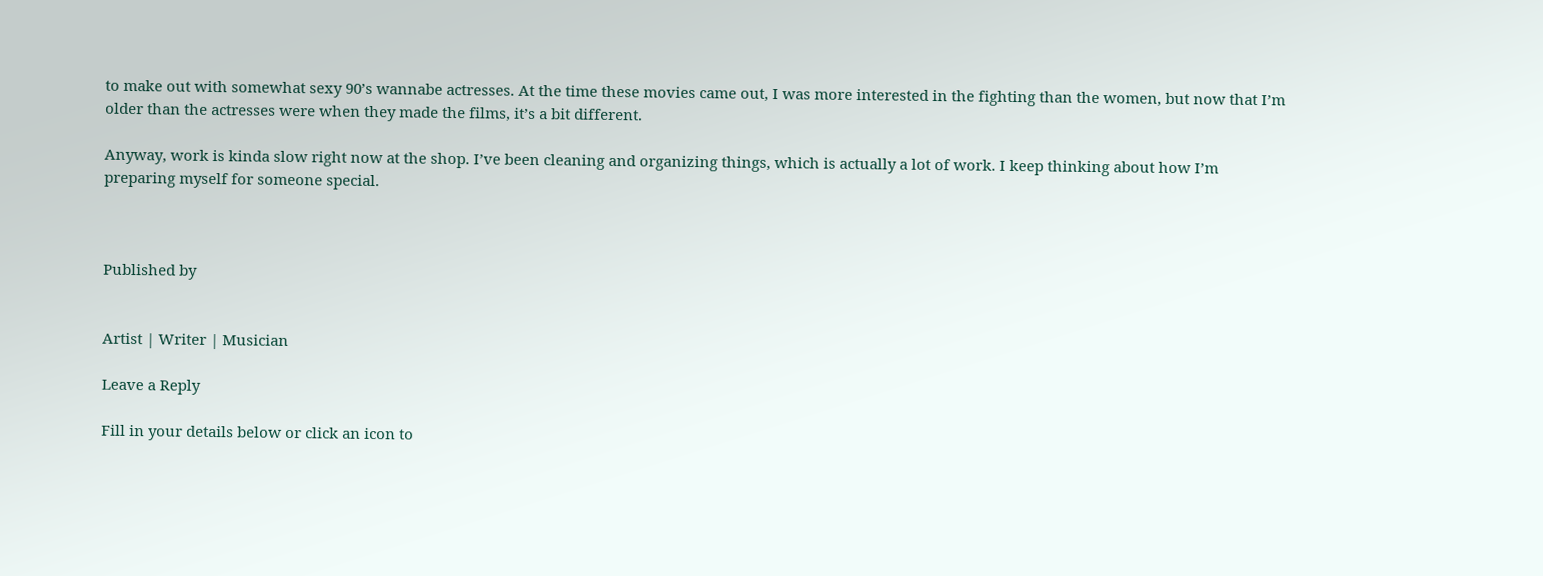to make out with somewhat sexy 90’s wannabe actresses. At the time these movies came out, I was more interested in the fighting than the women, but now that I’m older than the actresses were when they made the films, it’s a bit different.

Anyway, work is kinda slow right now at the shop. I’ve been cleaning and organizing things, which is actually a lot of work. I keep thinking about how I’m preparing myself for someone special.



Published by


Artist | Writer | Musician

Leave a Reply

Fill in your details below or click an icon to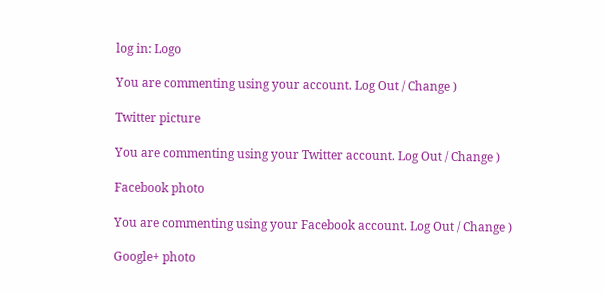log in: Logo

You are commenting using your account. Log Out / Change )

Twitter picture

You are commenting using your Twitter account. Log Out / Change )

Facebook photo

You are commenting using your Facebook account. Log Out / Change )

Google+ photo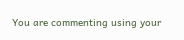You are commenting using your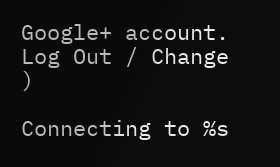Google+ account. Log Out / Change )

Connecting to %s